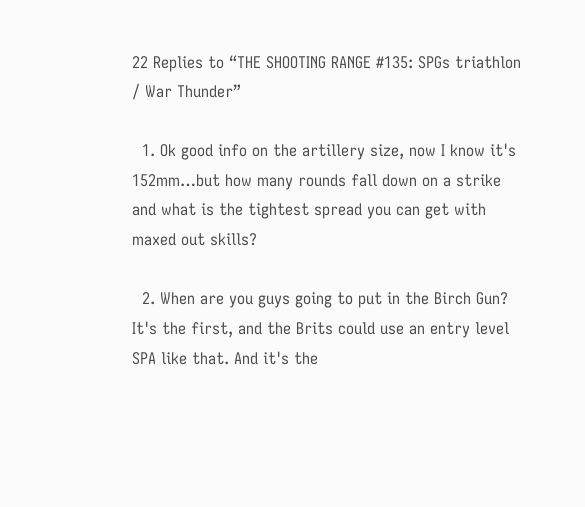22 Replies to “THE SHOOTING RANGE #135: SPGs triathlon / War Thunder”

  1. Ok good info on the artillery size, now I know it's 152mm…but how many rounds fall down on a strike and what is the tightest spread you can get with maxed out skills?

  2. When are you guys going to put in the Birch Gun? It's the first, and the Brits could use an entry level SPA like that. And it's the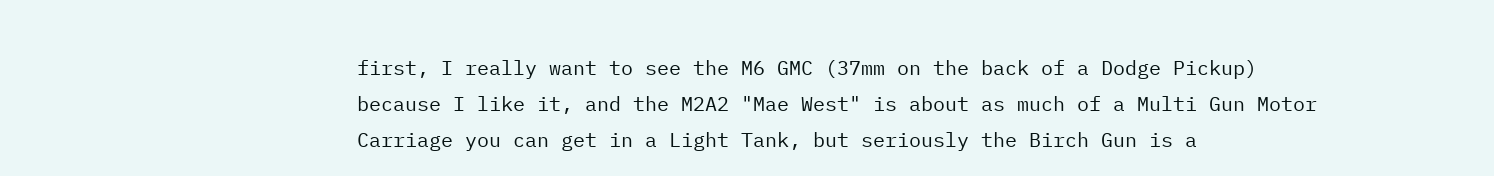first, I really want to see the M6 GMC (37mm on the back of a Dodge Pickup) because I like it, and the M2A2 "Mae West" is about as much of a Multi Gun Motor Carriage you can get in a Light Tank, but seriously the Birch Gun is a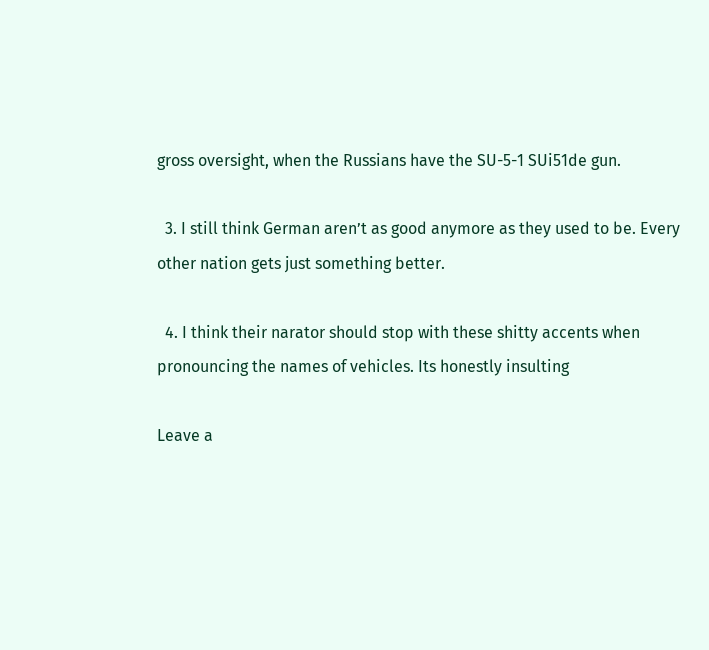gross oversight, when the Russians have the SU-5-1 SUi51de gun.

  3. I still think German aren’t as good anymore as they used to be. Every other nation gets just something better.

  4. I think their narator should stop with these shitty accents when pronouncing the names of vehicles. Its honestly insulting

Leave a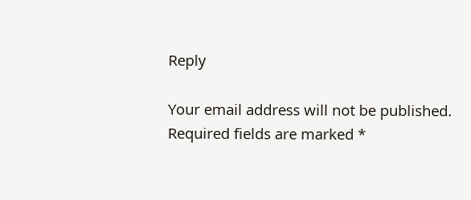Reply

Your email address will not be published. Required fields are marked *